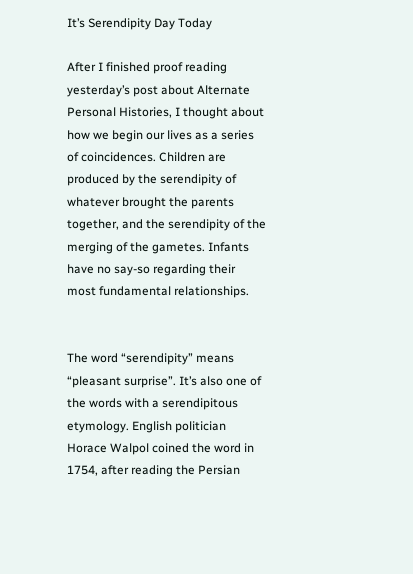It’s Serendipity Day Today

After I finished proof reading yesterday’s post about Alternate Personal Histories, I thought about how we begin our lives as a series of coincidences. Children are produced by the serendipity of whatever brought the parents together, and the serendipity of the merging of the gametes. Infants have no say-so regarding their most fundamental relationships.


The word “serendipity” means “pleasant surprise”. It’s also one of the words with a serendipitous etymology. English politician Horace Walpol coined the word in 1754, after reading the Persian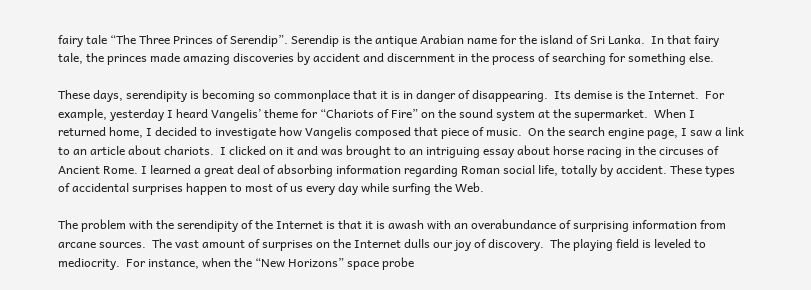fairy tale “The Three Princes of Serendip”. Serendip is the antique Arabian name for the island of Sri Lanka.  In that fairy tale, the princes made amazing discoveries by accident and discernment in the process of searching for something else.

These days, serendipity is becoming so commonplace that it is in danger of disappearing.  Its demise is the Internet.  For example, yesterday I heard Vangelis’ theme for “Chariots of Fire” on the sound system at the supermarket.  When I returned home, I decided to investigate how Vangelis composed that piece of music.  On the search engine page, I saw a link to an article about chariots.  I clicked on it and was brought to an intriguing essay about horse racing in the circuses of Ancient Rome. I learned a great deal of absorbing information regarding Roman social life, totally by accident. These types of accidental surprises happen to most of us every day while surfing the Web.

The problem with the serendipity of the Internet is that it is awash with an overabundance of surprising information from arcane sources.  The vast amount of surprises on the Internet dulls our joy of discovery.  The playing field is leveled to mediocrity.  For instance, when the “New Horizons” space probe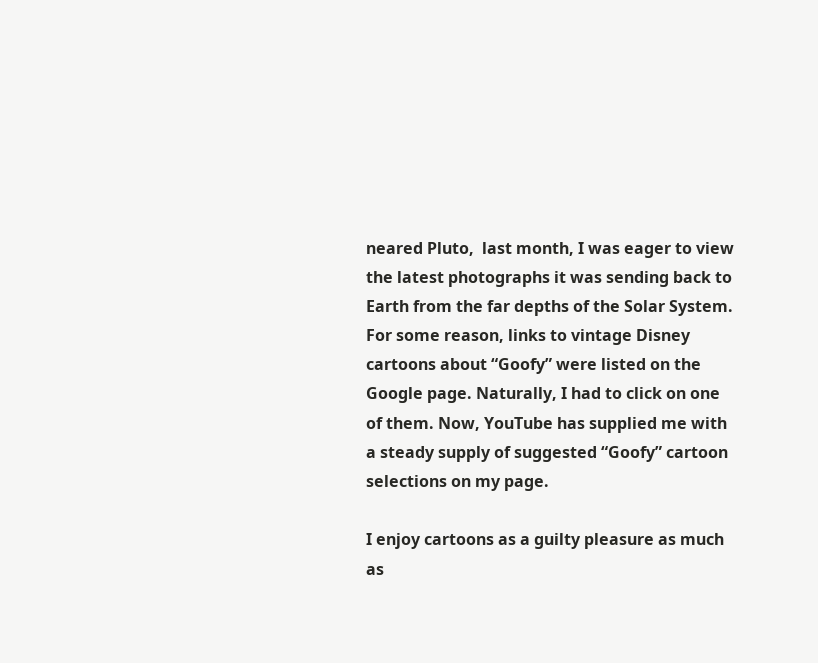neared Pluto,  last month, I was eager to view the latest photographs it was sending back to Earth from the far depths of the Solar System. For some reason, links to vintage Disney cartoons about “Goofy” were listed on the Google page. Naturally, I had to click on one of them. Now, YouTube has supplied me with a steady supply of suggested “Goofy” cartoon selections on my page.

I enjoy cartoons as a guilty pleasure as much as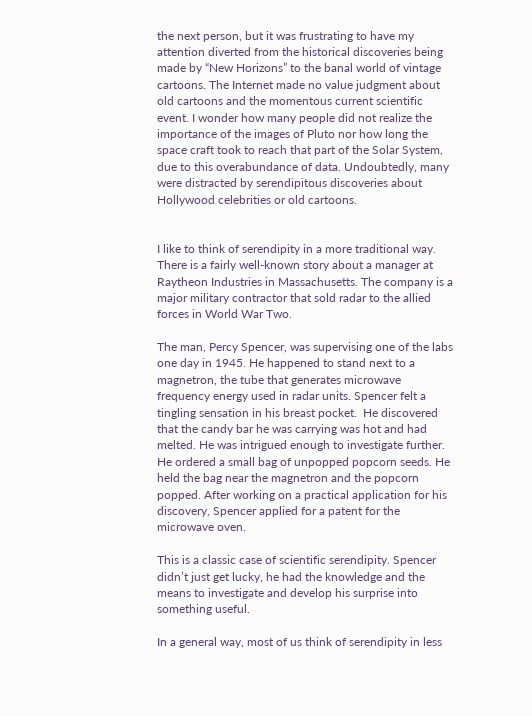the next person, but it was frustrating to have my attention diverted from the historical discoveries being made by “New Horizons” to the banal world of vintage cartoons. The Internet made no value judgment about old cartoons and the momentous current scientific event. I wonder how many people did not realize the importance of the images of Pluto nor how long the space craft took to reach that part of the Solar System, due to this overabundance of data. Undoubtedly, many were distracted by serendipitous discoveries about Hollywood celebrities or old cartoons.


I like to think of serendipity in a more traditional way.  There is a fairly well-known story about a manager at Raytheon Industries in Massachusetts. The company is a major military contractor that sold radar to the allied forces in World War Two.

The man, Percy Spencer, was supervising one of the labs one day in 1945. He happened to stand next to a magnetron, the tube that generates microwave frequency energy used in radar units. Spencer felt a tingling sensation in his breast pocket.  He discovered that the candy bar he was carrying was hot and had melted. He was intrigued enough to investigate further. He ordered a small bag of unpopped popcorn seeds. He held the bag near the magnetron and the popcorn popped. After working on a practical application for his discovery, Spencer applied for a patent for the microwave oven.

This is a classic case of scientific serendipity. Spencer didn’t just get lucky, he had the knowledge and the means to investigate and develop his surprise into something useful.

In a general way, most of us think of serendipity in less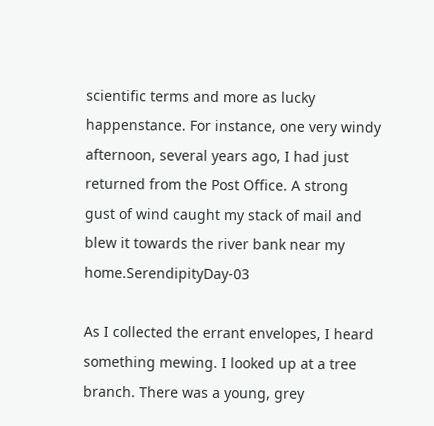scientific terms and more as lucky happenstance. For instance, one very windy afternoon, several years ago, I had just returned from the Post Office. A strong gust of wind caught my stack of mail and blew it towards the river bank near my home.SerendipityDay-03

As I collected the errant envelopes, I heard something mewing. I looked up at a tree branch. There was a young, grey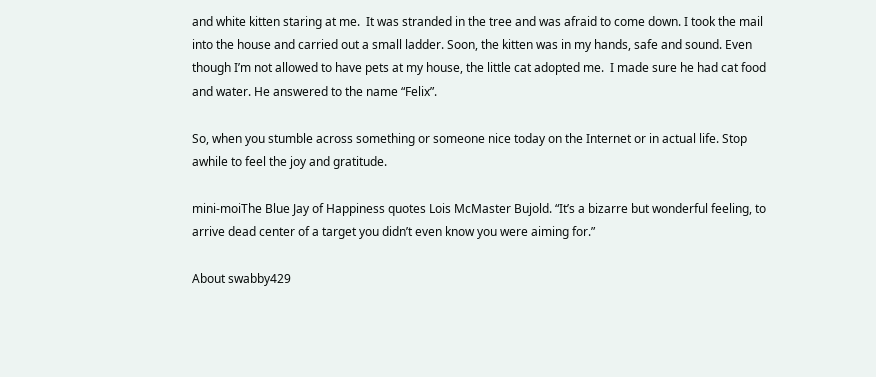and white kitten staring at me.  It was stranded in the tree and was afraid to come down. I took the mail into the house and carried out a small ladder. Soon, the kitten was in my hands, safe and sound. Even though I’m not allowed to have pets at my house, the little cat adopted me.  I made sure he had cat food and water. He answered to the name “Felix”.

So, when you stumble across something or someone nice today on the Internet or in actual life. Stop awhile to feel the joy and gratitude.

mini-moiThe Blue Jay of Happiness quotes Lois McMaster Bujold. “It’s a bizarre but wonderful feeling, to arrive dead center of a target you didn’t even know you were aiming for.”

About swabby429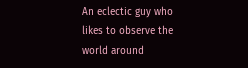An eclectic guy who likes to observe the world around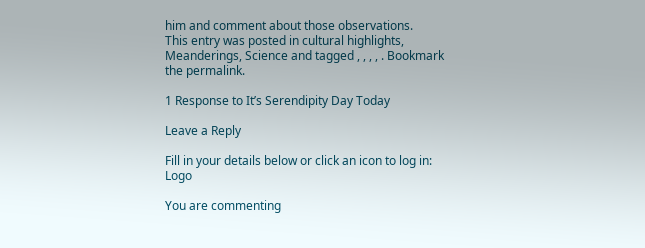him and comment about those observations.
This entry was posted in cultural highlights, Meanderings, Science and tagged , , , , . Bookmark the permalink.

1 Response to It’s Serendipity Day Today

Leave a Reply

Fill in your details below or click an icon to log in: Logo

You are commenting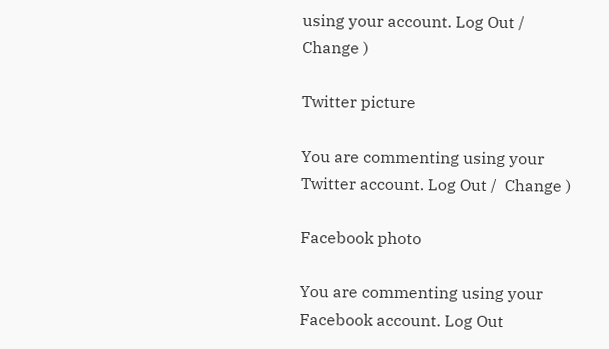using your account. Log Out /  Change )

Twitter picture

You are commenting using your Twitter account. Log Out /  Change )

Facebook photo

You are commenting using your Facebook account. Log Out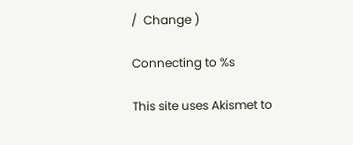/  Change )

Connecting to %s

This site uses Akismet to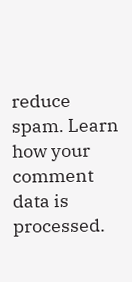reduce spam. Learn how your comment data is processed.